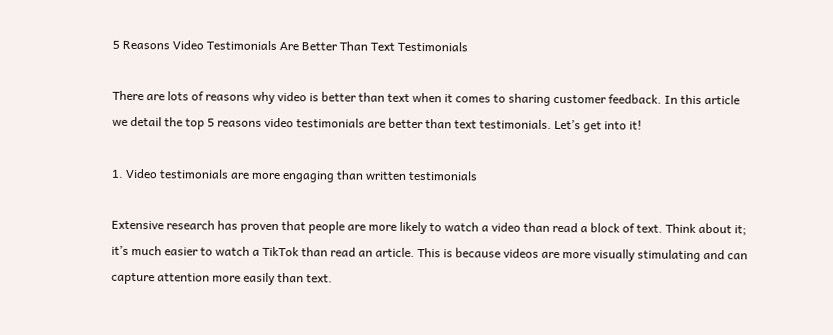5 Reasons Video Testimonials Are Better Than Text Testimonials

There are lots of reasons why video is better than text when it comes to sharing customer feedback. In this article we detail the top 5 reasons video testimonials are better than text testimonials. Let’s get into it!

1. Video testimonials are more engaging than written testimonials

Extensive research has proven that people are more likely to watch a video than read a block of text. Think about it; it’s much easier to watch a TikTok than read an article. This is because videos are more visually stimulating and can capture attention more easily than text.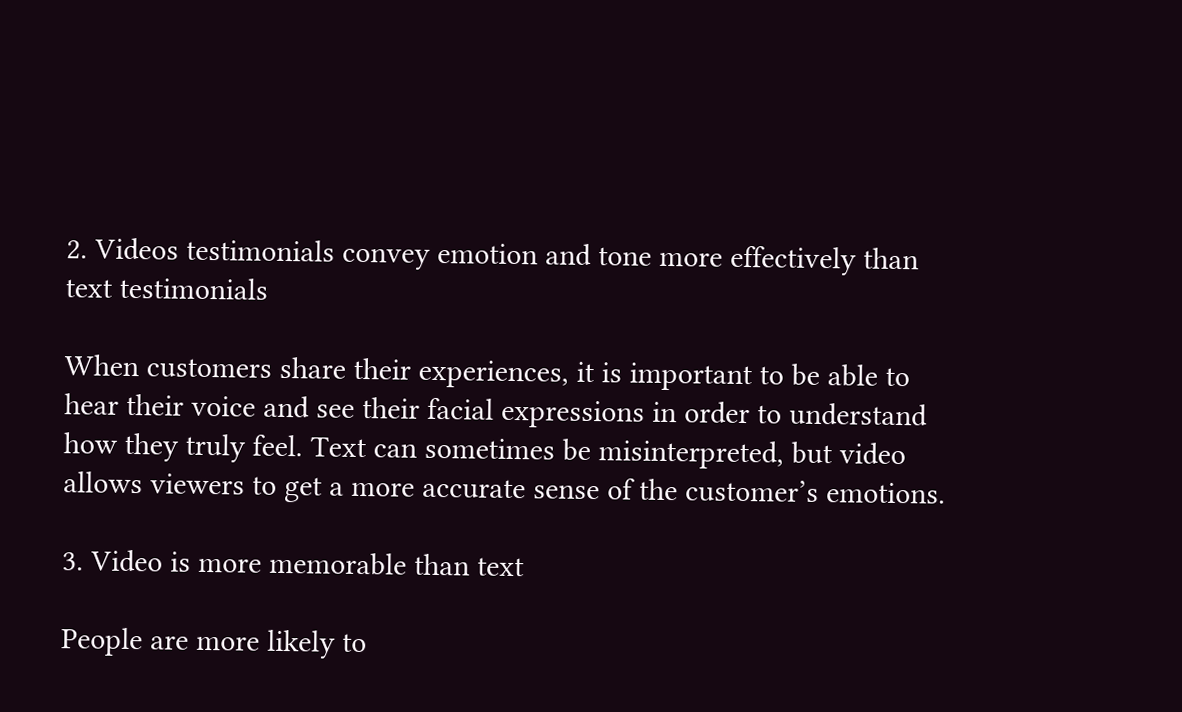2. Videos testimonials convey emotion and tone more effectively than text testimonials

When customers share their experiences, it is important to be able to hear their voice and see their facial expressions in order to understand how they truly feel. Text can sometimes be misinterpreted, but video allows viewers to get a more accurate sense of the customer’s emotions.

3. Video is more memorable than text

People are more likely to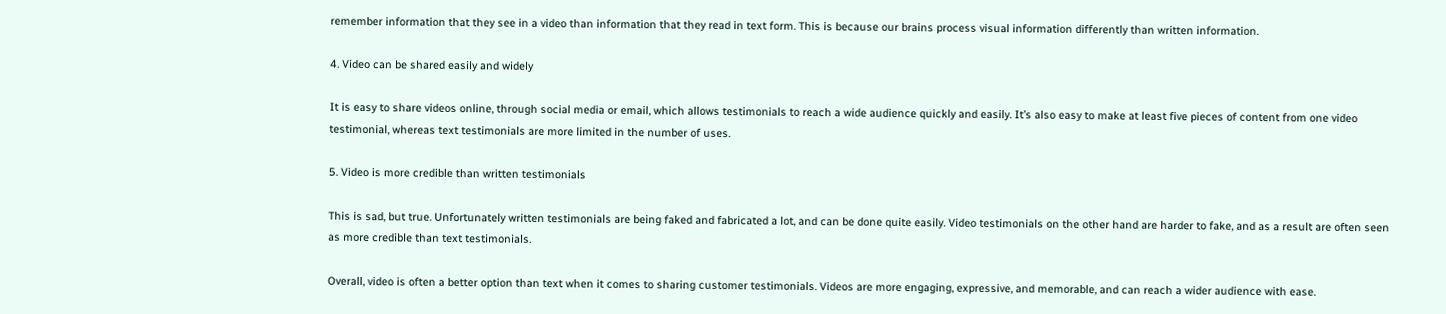remember information that they see in a video than information that they read in text form. This is because our brains process visual information differently than written information.

4. Video can be shared easily and widely

It is easy to share videos online, through social media or email, which allows testimonials to reach a wide audience quickly and easily. It’s also easy to make at least five pieces of content from one video testimonial, whereas text testimonials are more limited in the number of uses.

5. Video is more credible than written testimonials

This is sad, but true. Unfortunately written testimonials are being faked and fabricated a lot, and can be done quite easily. Video testimonials on the other hand are harder to fake, and as a result are often seen as more credible than text testimonials.

Overall, video is often a better option than text when it comes to sharing customer testimonials. Videos are more engaging, expressive, and memorable, and can reach a wider audience with ease.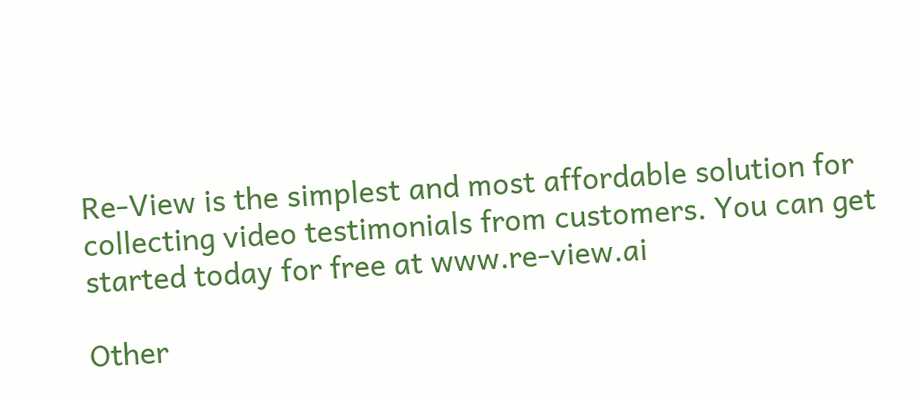Re-View is the simplest and most affordable solution for collecting video testimonials from customers. You can get started today for free at www.re-view.ai

Other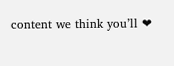content we think you’ll ❤